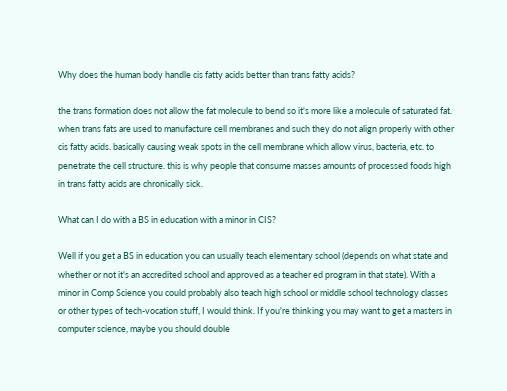Why does the human body handle cis fatty acids better than trans fatty acids?

the trans formation does not allow the fat molecule to bend so it's more like a molecule of saturated fat. when trans fats are used to manufacture cell membranes and such they do not align properly with other cis fatty acids. basically causing weak spots in the cell membrane which allow virus, bacteria, etc. to penetrate the cell structure. this is why people that consume masses amounts of processed foods high in trans fatty acids are chronically sick.

What can I do with a BS in education with a minor in CIS?

Well if you get a BS in education you can usually teach elementary school (depends on what state and whether or not it's an accredited school and approved as a teacher ed program in that state). With a minor in Comp Science you could probably also teach high school or middle school technology classes or other types of tech-vocation stuff, I would think. If you're thinking you may want to get a masters in computer science, maybe you should double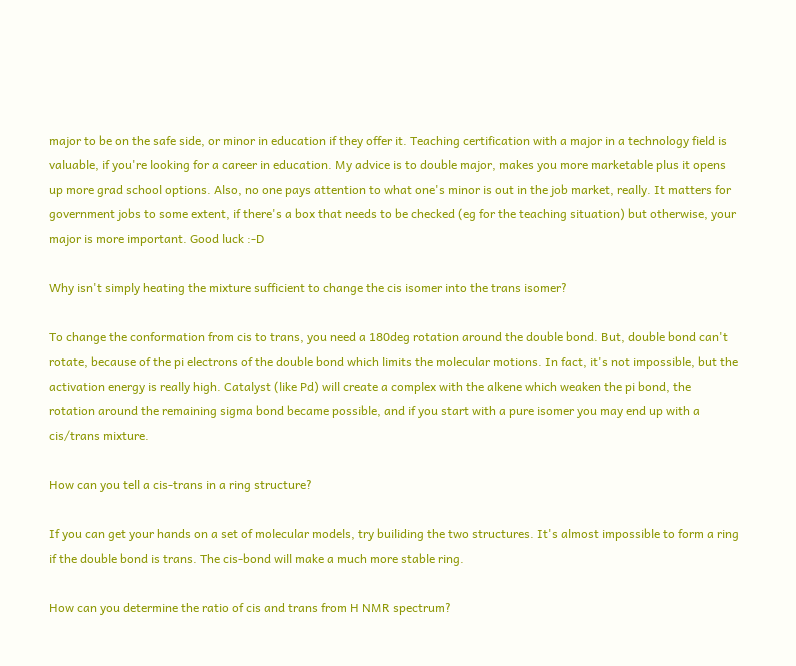major to be on the safe side, or minor in education if they offer it. Teaching certification with a major in a technology field is valuable, if you're looking for a career in education. My advice is to double major, makes you more marketable plus it opens up more grad school options. Also, no one pays attention to what one's minor is out in the job market, really. It matters for government jobs to some extent, if there's a box that needs to be checked (eg for the teaching situation) but otherwise, your major is more important. Good luck :-D

Why isn't simply heating the mixture sufficient to change the cis isomer into the trans isomer?

To change the conformation from cis to trans, you need a 180deg rotation around the double bond. But, double bond can't rotate, because of the pi electrons of the double bond which limits the molecular motions. In fact, it's not impossible, but the activation energy is really high. Catalyst (like Pd) will create a complex with the alkene which weaken the pi bond, the rotation around the remaining sigma bond became possible, and if you start with a pure isomer you may end up with a cis/trans mixture.

How can you tell a cis-trans in a ring structure?

If you can get your hands on a set of molecular models, try builiding the two structures. It's almost impossible to form a ring if the double bond is trans. The cis-bond will make a much more stable ring.

How can you determine the ratio of cis and trans from H NMR spectrum?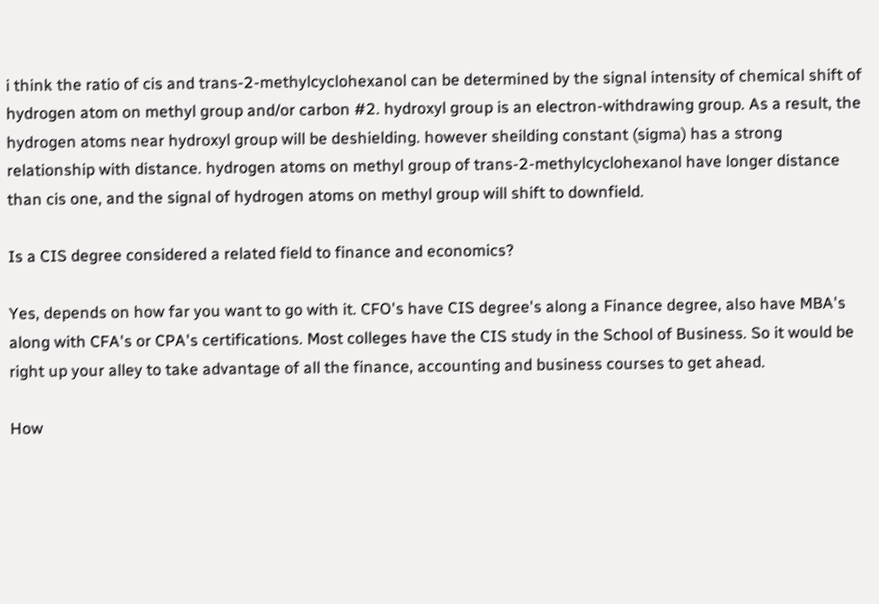i think the ratio of cis and trans-2-methylcyclohexanol can be determined by the signal intensity of chemical shift of hydrogen atom on methyl group and/or carbon #2. hydroxyl group is an electron-withdrawing group. As a result, the hydrogen atoms near hydroxyl group will be deshielding. however sheilding constant (sigma) has a strong relationship with distance. hydrogen atoms on methyl group of trans-2-methylcyclohexanol have longer distance than cis one, and the signal of hydrogen atoms on methyl group will shift to downfield.

Is a CIS degree considered a related field to finance and economics?

Yes, depends on how far you want to go with it. CFO's have CIS degree's along a Finance degree, also have MBA's along with CFA's or CPA's certifications. Most colleges have the CIS study in the School of Business. So it would be right up your alley to take advantage of all the finance, accounting and business courses to get ahead.

How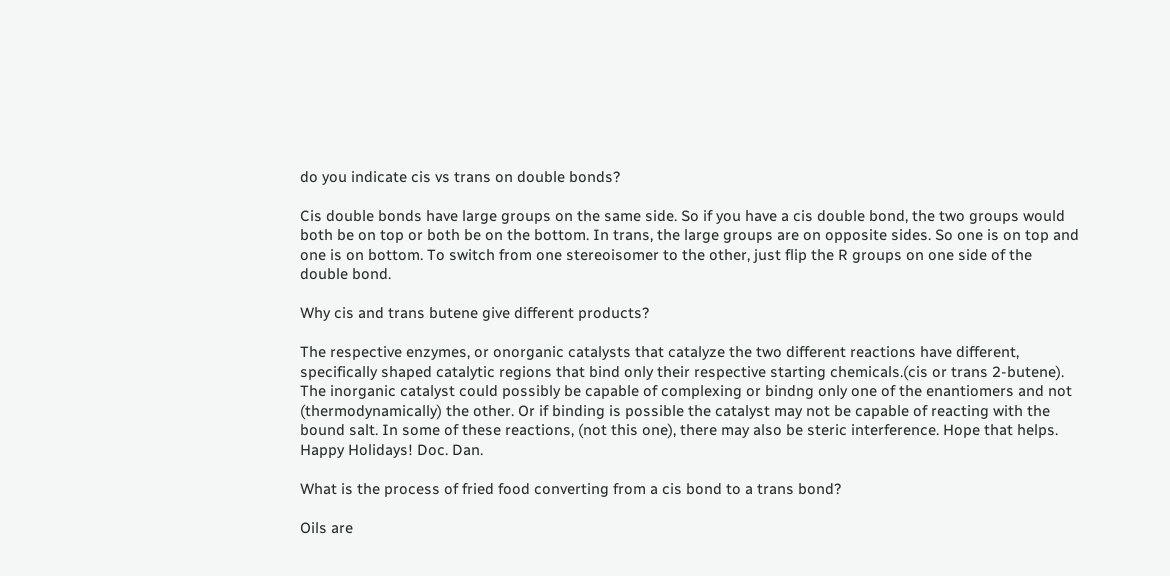do you indicate cis vs trans on double bonds?

Cis double bonds have large groups on the same side. So if you have a cis double bond, the two groups would both be on top or both be on the bottom. In trans, the large groups are on opposite sides. So one is on top and one is on bottom. To switch from one stereoisomer to the other, just flip the R groups on one side of the double bond.

Why cis and trans butene give different products?

The respective enzymes, or onorganic catalysts that catalyze the two different reactions have different, specifically shaped catalytic regions that bind only their respective starting chemicals.(cis or trans 2-butene). The inorganic catalyst could possibly be capable of complexing or bindng only one of the enantiomers and not (thermodynamically) the other. Or if binding is possible the catalyst may not be capable of reacting with the bound salt. In some of these reactions, (not this one), there may also be steric interference. Hope that helps. Happy Holidays! Doc. Dan.

What is the process of fried food converting from a cis bond to a trans bond?

Oils are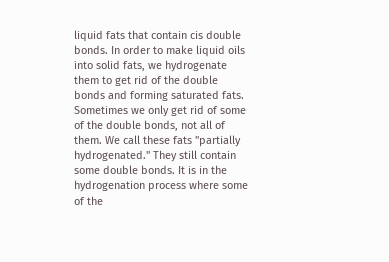liquid fats that contain cis double bonds. In order to make liquid oils into solid fats, we hydrogenate them to get rid of the double bonds and forming saturated fats. Sometimes we only get rid of some of the double bonds, not all of them. We call these fats "partially hydrogenated." They still contain some double bonds. It is in the hydrogenation process where some of the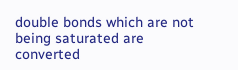double bonds which are not being saturated are converted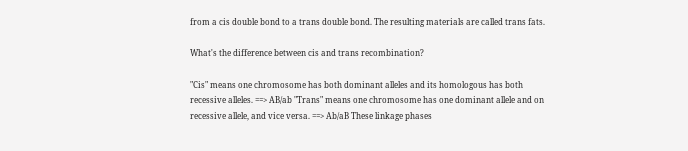from a cis double bond to a trans double bond. The resulting materials are called trans fats.

What's the difference between cis and trans recombination?

"Cis" means one chromosome has both dominant alleles and its homologous has both recessive alleles. ==> AB/ab "Trans" means one chromosome has one dominant allele and on recessive allele, and vice versa. ==> Ab/aB These linkage phases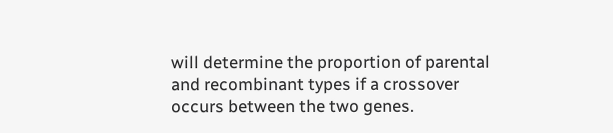will determine the proportion of parental and recombinant types if a crossover occurs between the two genes.